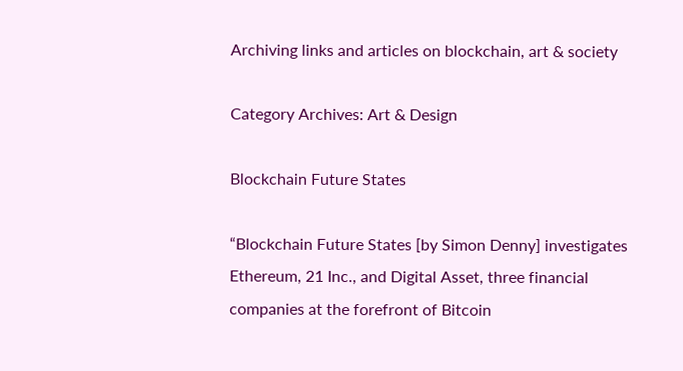Archiving links and articles on blockchain, art & society

Category Archives: Art & Design

Blockchain Future States

“Blockchain Future States [by Simon Denny] investigates Ethereum, 21 Inc., and Digital Asset, three financial companies at the forefront of Bitcoin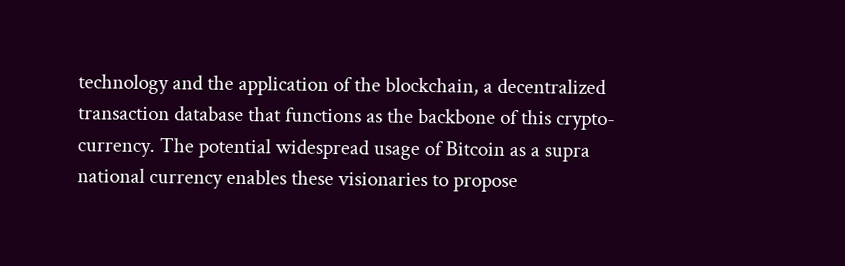technology and the application of the blockchain, a decentralized transaction database that functions as the backbone of this crypto-currency. The potential widespread usage of Bitcoin as a supra national currency enables these visionaries to propose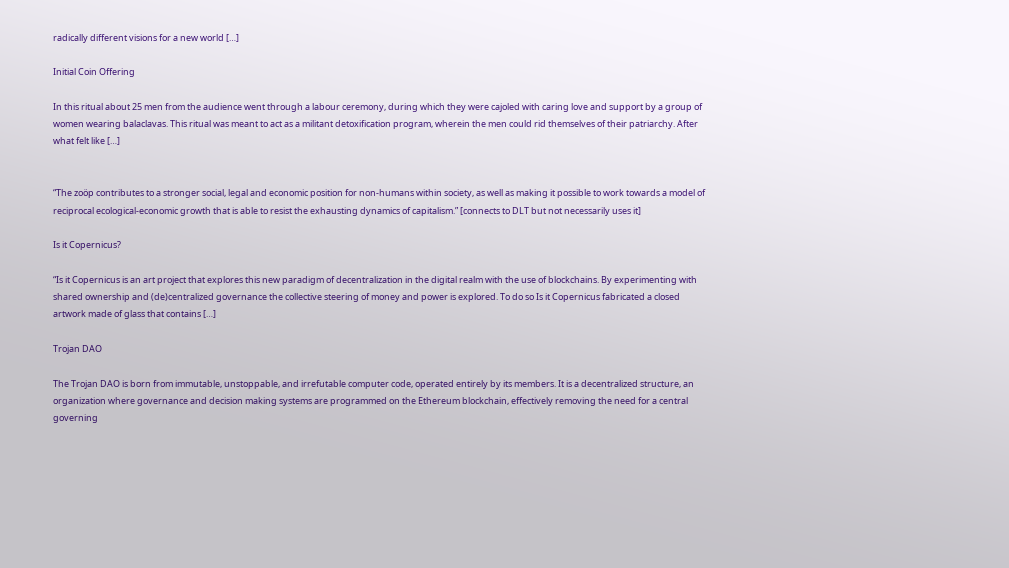radically different visions for a new world […]

Initial Coin Offering

In this ritual about 25 men from the audience went through a labour ceremony, during which they were cajoled with caring love and support by a group of women wearing balaclavas. This ritual was meant to act as a militant detoxification program, wherein the men could rid themselves of their patriarchy. After what felt like […]


“The zoöp contributes to a stronger social, legal and economic position for non-humans within society, as well as making it possible to work towards a model of reciprocal ecological-economic growth that is able to resist the exhausting dynamics of capitalism.” [connects to DLT but not necessarily uses it]

Is it Copernicus?

“Is it Copernicus is an art project that explores this new paradigm of decentralization in the digital realm with the use of blockchains. By experimenting with shared ownership and (de)centralized governance the collective steering of money and power is explored. To do so Is it Copernicus fabricated a closed artwork made of glass that contains […]

Trojan DAO

The Trojan DAO is born from immutable, unstoppable, and irrefutable computer code, operated entirely by its members. It is a decentralized structure, an organization where governance and decision making systems are programmed on the Ethereum blockchain, effectively removing the need for a central governing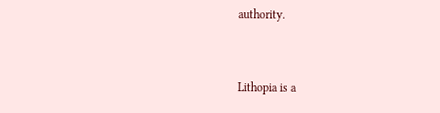authority.


Lithopia is a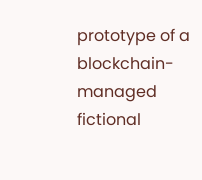prototype of a blockchain-managed fictional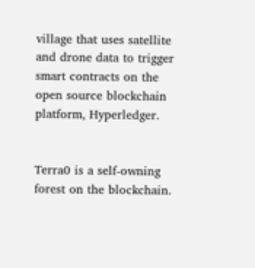village that uses satellite and drone data to trigger smart contracts on the open source blockchain platform, Hyperledger.


Terra0 is a self-owning forest on the blockchain.